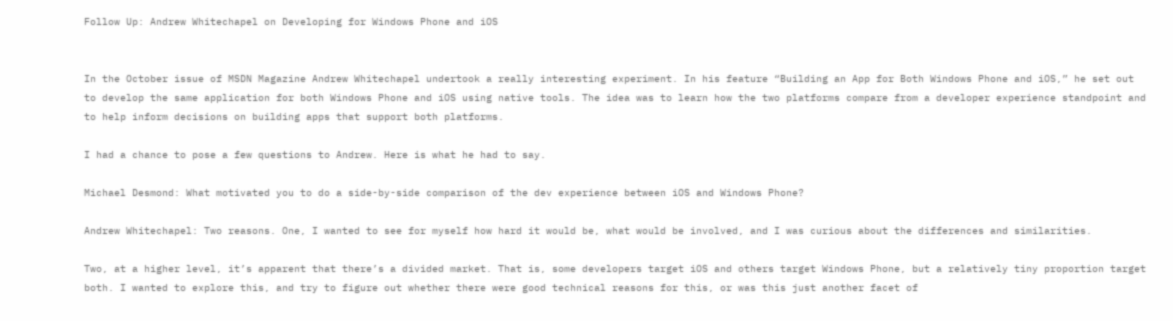Follow Up: Andrew Whitechapel on Developing for Windows Phone and iOS


In the October issue of MSDN Magazine Andrew Whitechapel undertook a really interesting experiment. In his feature “Building an App for Both Windows Phone and iOS,” he set out to develop the same application for both Windows Phone and iOS using native tools. The idea was to learn how the two platforms compare from a developer experience standpoint and to help inform decisions on building apps that support both platforms.

I had a chance to pose a few questions to Andrew. Here is what he had to say.

Michael Desmond: What motivated you to do a side-by-side comparison of the dev experience between iOS and Windows Phone?

Andrew Whitechapel: Two reasons. One, I wanted to see for myself how hard it would be, what would be involved, and I was curious about the differences and similarities.

Two, at a higher level, it’s apparent that there’s a divided market. That is, some developers target iOS and others target Windows Phone, but a relatively tiny proportion target both. I wanted to explore this, and try to figure out whether there were good technical reasons for this, or was this just another facet of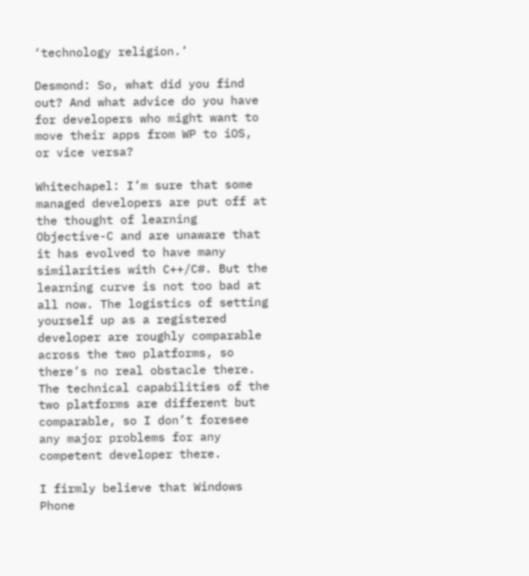‘technology religion.’

Desmond: So, what did you find out? And what advice do you have for developers who might want to move their apps from WP to iOS, or vice versa?

Whitechapel: I’m sure that some managed developers are put off at the thought of learning Objective-C and are unaware that it has evolved to have many similarities with C++/C#. But the learning curve is not too bad at all now. The logistics of setting yourself up as a registered developer are roughly comparable across the two platforms, so there’s no real obstacle there. The technical capabilities of the two platforms are different but comparable, so I don’t foresee any major problems for any competent developer there.

I firmly believe that Windows Phone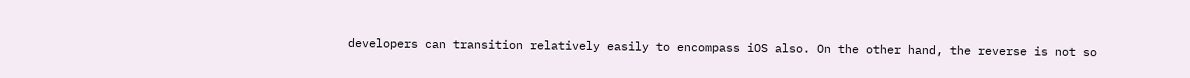developers can transition relatively easily to encompass iOS also. On the other hand, the reverse is not so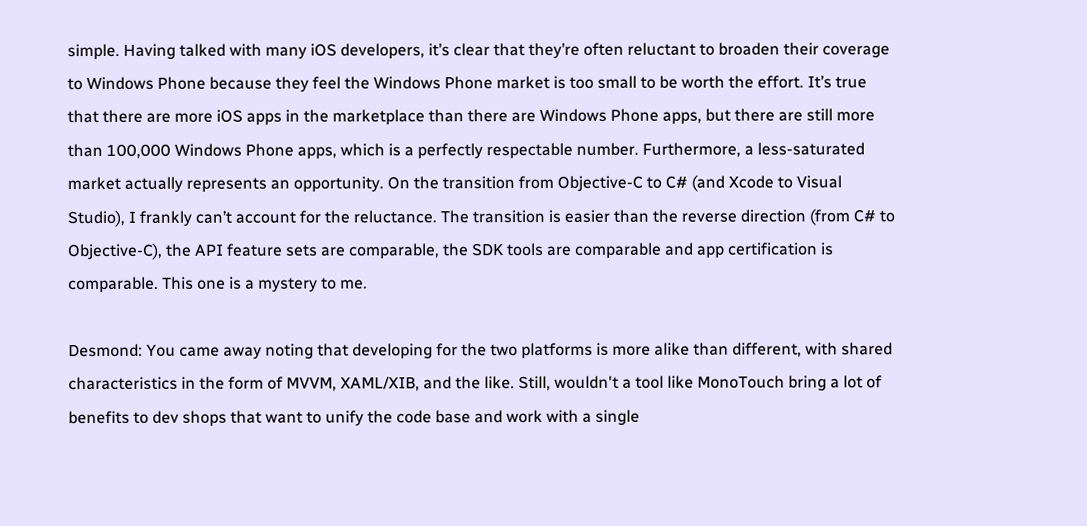simple. Having talked with many iOS developers, it’s clear that they’re often reluctant to broaden their coverage to Windows Phone because they feel the Windows Phone market is too small to be worth the effort. It’s true that there are more iOS apps in the marketplace than there are Windows Phone apps, but there are still more than 100,000 Windows Phone apps, which is a perfectly respectable number. Furthermore, a less-saturated market actually represents an opportunity. On the transition from Objective-C to C# (and Xcode to Visual Studio), I frankly can’t account for the reluctance. The transition is easier than the reverse direction (from C# to Objective-C), the API feature sets are comparable, the SDK tools are comparable and app certification is comparable. This one is a mystery to me.

Desmond: You came away noting that developing for the two platforms is more alike than different, with shared characteristics in the form of MVVM, XAML/XIB, and the like. Still, wouldn't a tool like MonoTouch bring a lot of benefits to dev shops that want to unify the code base and work with a single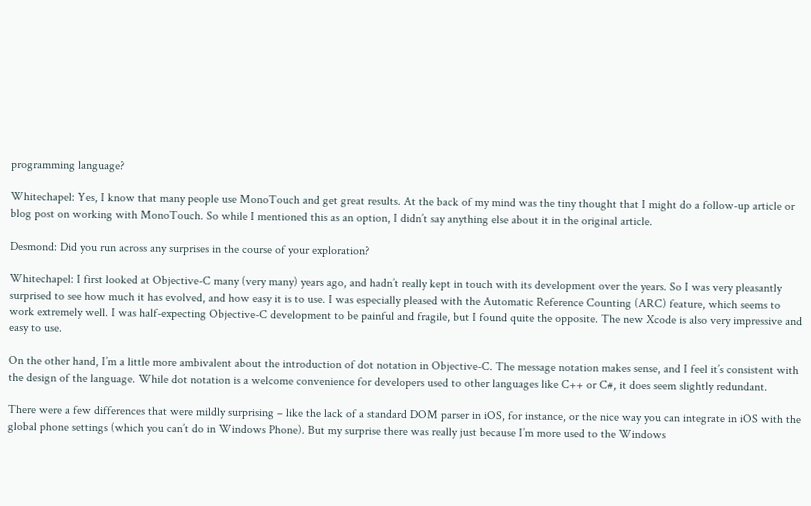programming language?

Whitechapel: Yes, I know that many people use MonoTouch and get great results. At the back of my mind was the tiny thought that I might do a follow-up article or blog post on working with MonoTouch. So while I mentioned this as an option, I didn’t say anything else about it in the original article.

Desmond: Did you run across any surprises in the course of your exploration?

Whitechapel: I first looked at Objective-C many (very many) years ago, and hadn’t really kept in touch with its development over the years. So I was very pleasantly surprised to see how much it has evolved, and how easy it is to use. I was especially pleased with the Automatic Reference Counting (ARC) feature, which seems to work extremely well. I was half-expecting Objective-C development to be painful and fragile, but I found quite the opposite. The new Xcode is also very impressive and easy to use.

On the other hand, I’m a little more ambivalent about the introduction of dot notation in Objective-C. The message notation makes sense, and I feel it’s consistent with the design of the language. While dot notation is a welcome convenience for developers used to other languages like C++ or C#, it does seem slightly redundant.

There were a few differences that were mildly surprising – like the lack of a standard DOM parser in iOS, for instance, or the nice way you can integrate in iOS with the global phone settings (which you can’t do in Windows Phone). But my surprise there was really just because I’m more used to the Windows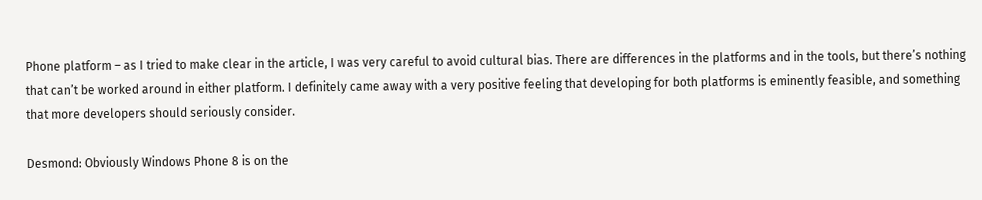Phone platform – as I tried to make clear in the article, I was very careful to avoid cultural bias. There are differences in the platforms and in the tools, but there’s nothing that can’t be worked around in either platform. I definitely came away with a very positive feeling that developing for both platforms is eminently feasible, and something that more developers should seriously consider.

Desmond: Obviously Windows Phone 8 is on the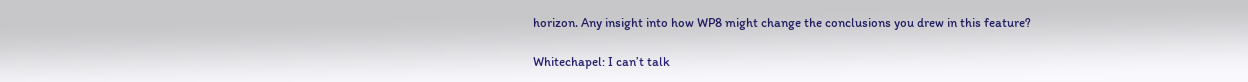horizon. Any insight into how WP8 might change the conclusions you drew in this feature?

Whitechapel: I can’t talk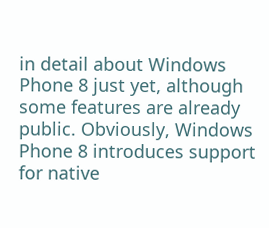in detail about Windows Phone 8 just yet, although some features are already public. Obviously, Windows Phone 8 introduces support for native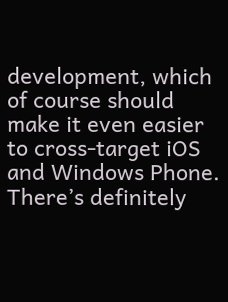development, which of course should make it even easier to cross-target iOS and Windows Phone. There’s definitely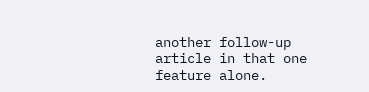another follow-up article in that one feature alone.